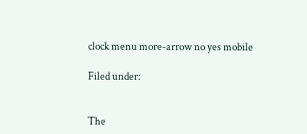clock menu more-arrow no yes mobile

Filed under:


The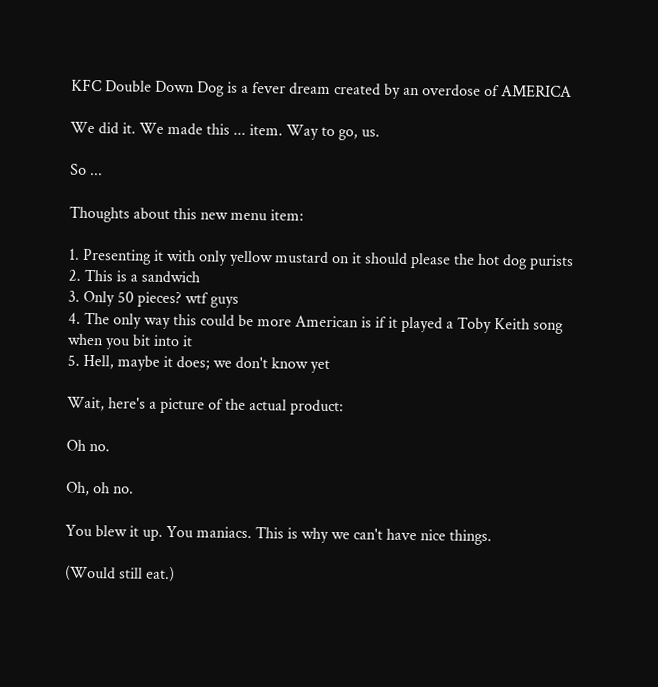KFC Double Down Dog is a fever dream created by an overdose of AMERICA

We did it. We made this ... item. Way to go, us.

So ...

Thoughts about this new menu item:

1. Presenting it with only yellow mustard on it should please the hot dog purists
2. This is a sandwich
3. Only 50 pieces? wtf guys
4. The only way this could be more American is if it played a Toby Keith song when you bit into it
5. Hell, maybe it does; we don't know yet

Wait, here's a picture of the actual product:

Oh no.

Oh, oh no.

You blew it up. You maniacs. This is why we can't have nice things.

(Would still eat.)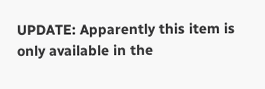UPDATE: Apparently this item is only available in the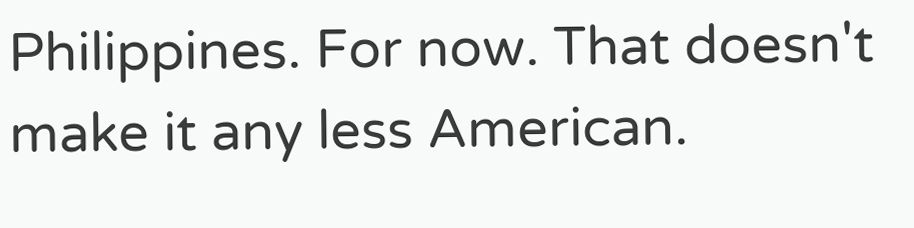Philippines. For now. That doesn't make it any less American.